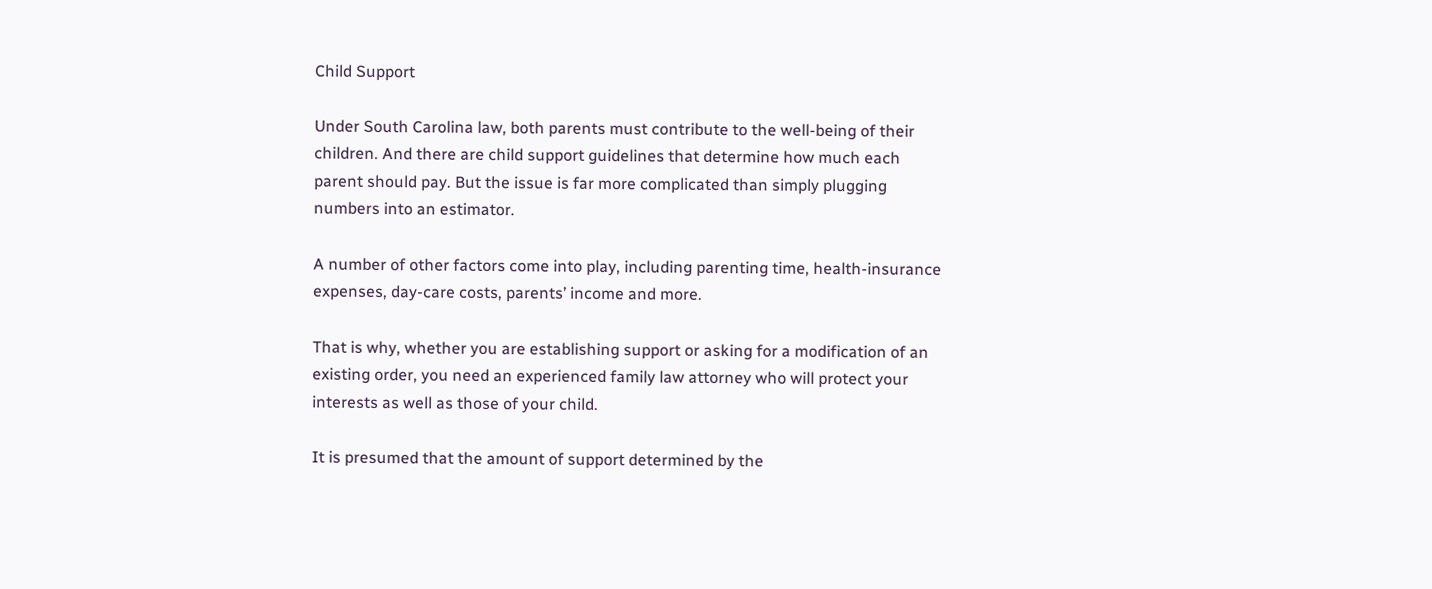Child Support

Under South Carolina law, both parents must contribute to the well-being of their children. And there are child support guidelines that determine how much each parent should pay. But the issue is far more complicated than simply plugging numbers into an estimator.

A number of other factors come into play, including parenting time, health-insurance expenses, day-care costs, parents’ income and more.

That is why, whether you are establishing support or asking for a modification of an existing order, you need an experienced family law attorney who will protect your interests as well as those of your child.

It is presumed that the amount of support determined by the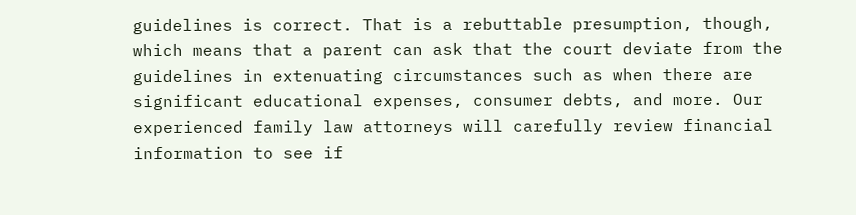guidelines is correct. That is a rebuttable presumption, though, which means that a parent can ask that the court deviate from the guidelines in extenuating circumstances such as when there are significant educational expenses, consumer debts, and more. Our experienced family law attorneys will carefully review financial information to see if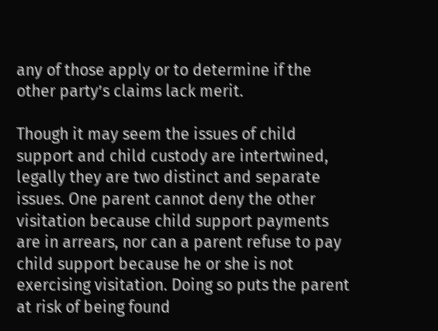any of those apply or to determine if the other party’s claims lack merit.

Though it may seem the issues of child support and child custody are intertwined, legally they are two distinct and separate issues. One parent cannot deny the other visitation because child support payments are in arrears, nor can a parent refuse to pay child support because he or she is not exercising visitation. Doing so puts the parent at risk of being found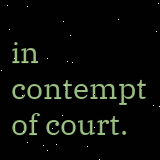in contempt of court.